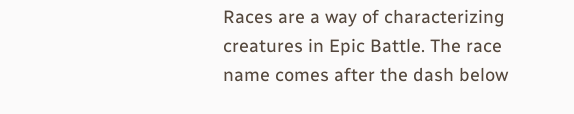Races are a way of characterizing creatures in Epic Battle. The race name comes after the dash below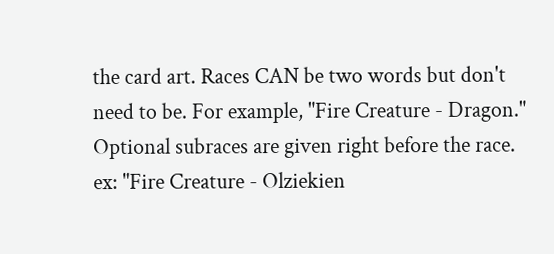the card art. Races CAN be two words but don't need to be. For example, "Fire Creature - Dragon." Optional subraces are given right before the race. ex: "Fire Creature - Olziekien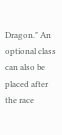Dragon." An optional class can also be placed after the race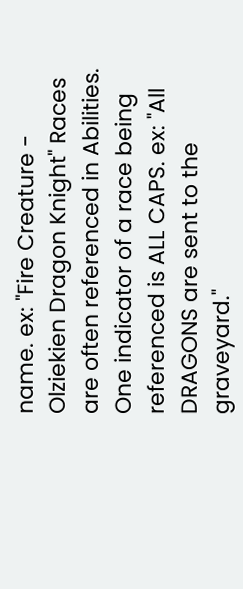name. ex: "Fire Creature - Olziekien Dragon Knight" Races are often referenced in Abilities. One indicator of a race being referenced is ALL CAPS. ex: "All DRAGONS are sent to the graveyard."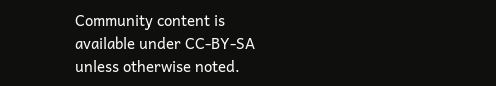Community content is available under CC-BY-SA unless otherwise noted.